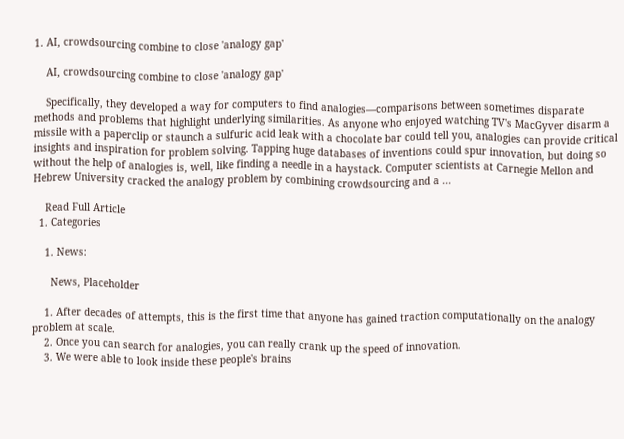1. AI, crowdsourcing combine to close 'analogy gap'

    AI, crowdsourcing combine to close 'analogy gap'

    Specifically, they developed a way for computers to find analogies—comparisons between sometimes disparate methods and problems that highlight underlying similarities. As anyone who enjoyed watching TV's MacGyver disarm a missile with a paperclip or staunch a sulfuric acid leak with a chocolate bar could tell you, analogies can provide critical insights and inspiration for problem solving. Tapping huge databases of inventions could spur innovation, but doing so without the help of analogies is, well, like finding a needle in a haystack. Computer scientists at Carnegie Mellon and Hebrew University cracked the analogy problem by combining crowdsourcing and a ...

    Read Full Article
  1. Categories

    1. News:

      News, Placeholder

    1. After decades of attempts, this is the first time that anyone has gained traction computationally on the analogy problem at scale.
    2. Once you can search for analogies, you can really crank up the speed of innovation.
    3. We were able to look inside these people's brains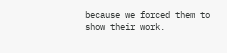because we forced them to show their work.